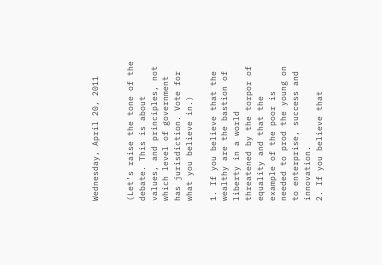Wednesday, April 20, 2011


(Let’s raise the tone of the debate. This is about values, and principles, not which level of government has jurisdiction. Vote for what you believe in.)

1. If you believe that the wealthy are the bastion of liberty in a world threatened by the torpor of equality and that the example of the poor is needed to prod the young on to enterprise, success and innovation.
2. If you believe that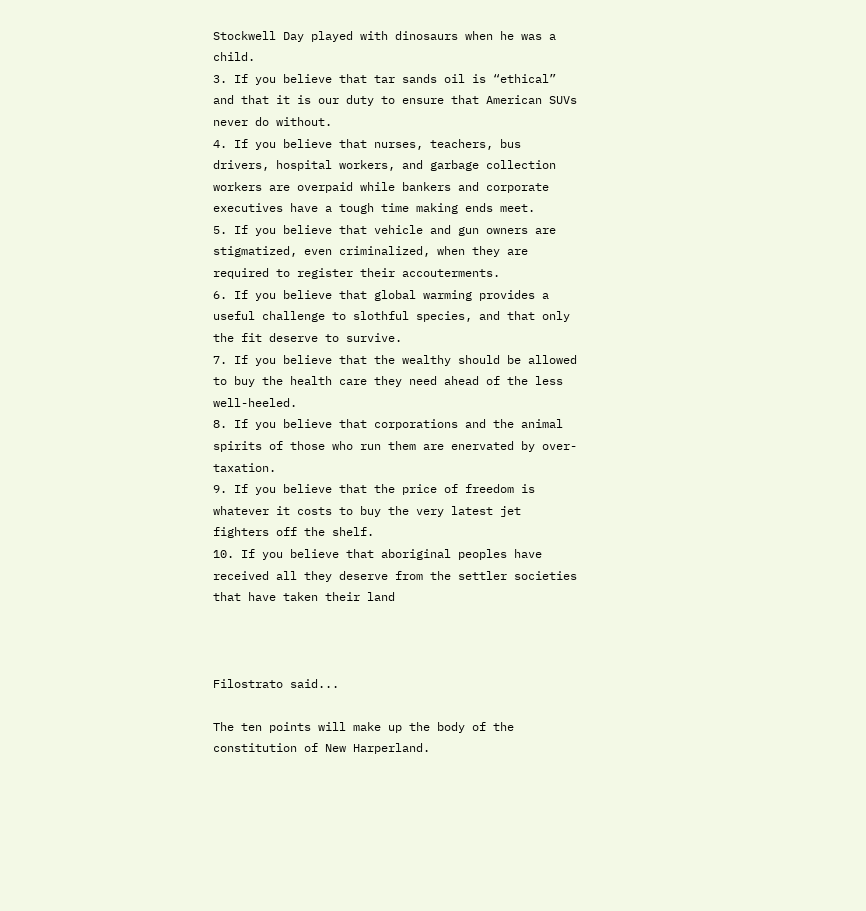Stockwell Day played with dinosaurs when he was a child.
3. If you believe that tar sands oil is “ethical” and that it is our duty to ensure that American SUVs never do without.
4. If you believe that nurses, teachers, bus drivers, hospital workers, and garbage collection workers are overpaid while bankers and corporate executives have a tough time making ends meet.
5. If you believe that vehicle and gun owners are stigmatized, even criminalized, when they are required to register their accouterments.
6. If you believe that global warming provides a useful challenge to slothful species, and that only the fit deserve to survive.
7. If you believe that the wealthy should be allowed to buy the health care they need ahead of the less well-heeled.
8. If you believe that corporations and the animal spirits of those who run them are enervated by over-taxation.
9. If you believe that the price of freedom is whatever it costs to buy the very latest jet fighters off the shelf.
10. If you believe that aboriginal peoples have received all they deserve from the settler societies that have taken their land



Filostrato said...

The ten points will make up the body of the constitution of New Harperland.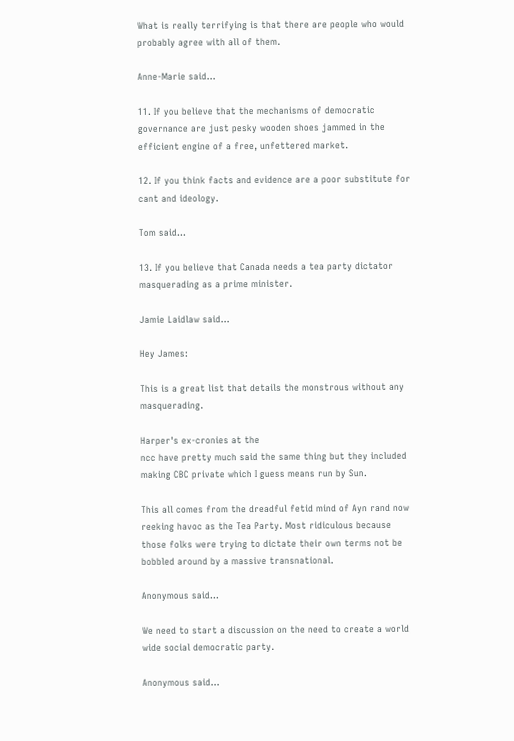What is really terrifying is that there are people who would probably agree with all of them.

Anne-Marie said...

11. If you believe that the mechanisms of democratic governance are just pesky wooden shoes jammed in the efficient engine of a free, unfettered market.

12. If you think facts and evidence are a poor substitute for cant and ideology.

Tom said...

13. If you believe that Canada needs a tea party dictator masquerading as a prime minister.

Jamie Laidlaw said...

Hey James:

This is a great list that details the monstrous without any masquerading.

Harper's ex-cronies at the
ncc have pretty much said the same thing but they included making CBC private which I guess means run by Sun.

This all comes from the dreadful fetid mind of Ayn rand now reeking havoc as the Tea Party. Most ridiculous because those folks were trying to dictate their own terms not be bobbled around by a massive transnational.

Anonymous said...

We need to start a discussion on the need to create a world wide social democratic party.

Anonymous said...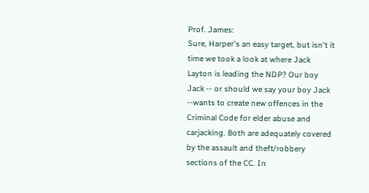Prof. James:
Sure, Harper's an easy target, but isn't it time we took a look at where Jack Layton is leading the NDP? Our boy Jack -- or should we say your boy Jack --wants to create new offences in the Criminal Code for elder abuse and carjacking. Both are adequately covered by the assault and theft/robbery sections of the CC. In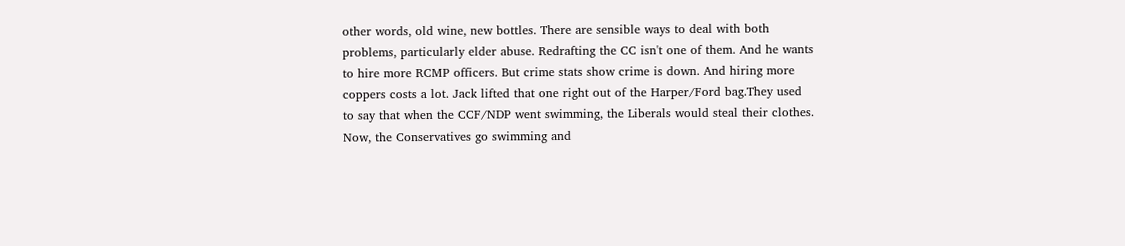other words, old wine, new bottles. There are sensible ways to deal with both problems, particularly elder abuse. Redrafting the CC isn't one of them. And he wants to hire more RCMP officers. But crime stats show crime is down. And hiring more coppers costs a lot. Jack lifted that one right out of the Harper/Ford bag.They used to say that when the CCF/NDP went swimming, the Liberals would steal their clothes. Now, the Conservatives go swimming and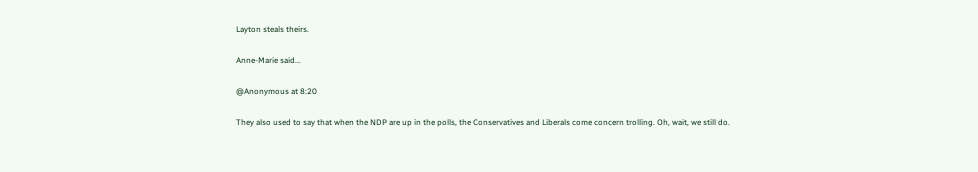Layton steals theirs.

Anne-Marie said...

@Anonymous at 8:20

They also used to say that when the NDP are up in the polls, the Conservatives and Liberals come concern trolling. Oh, wait, we still do.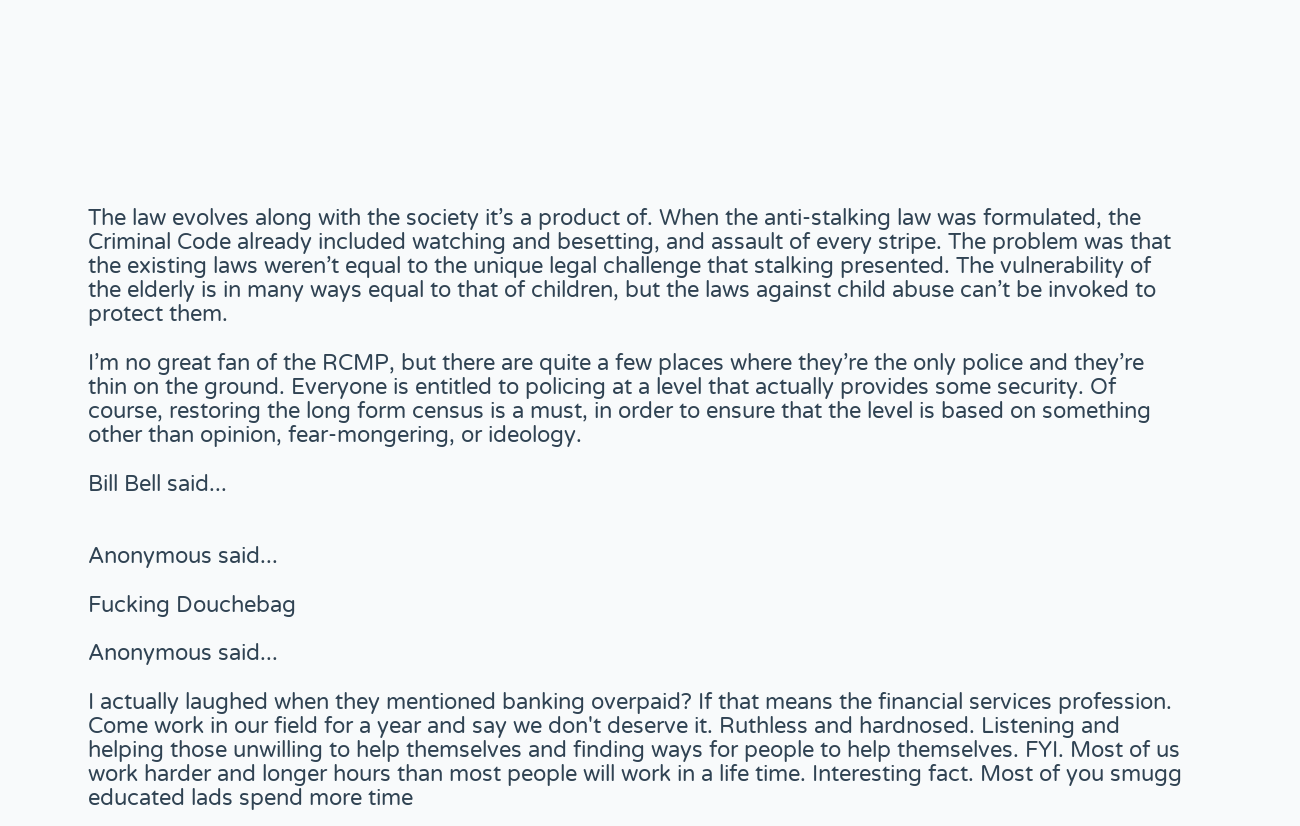The law evolves along with the society it’s a product of. When the anti-stalking law was formulated, the Criminal Code already included watching and besetting, and assault of every stripe. The problem was that the existing laws weren’t equal to the unique legal challenge that stalking presented. The vulnerability of the elderly is in many ways equal to that of children, but the laws against child abuse can’t be invoked to protect them.

I’m no great fan of the RCMP, but there are quite a few places where they’re the only police and they’re thin on the ground. Everyone is entitled to policing at a level that actually provides some security. Of course, restoring the long form census is a must, in order to ensure that the level is based on something other than opinion, fear-mongering, or ideology.

Bill Bell said...


Anonymous said...

Fucking Douchebag

Anonymous said...

I actually laughed when they mentioned banking overpaid? If that means the financial services profession. Come work in our field for a year and say we don't deserve it. Ruthless and hardnosed. Listening and helping those unwilling to help themselves and finding ways for people to help themselves. FYI. Most of us work harder and longer hours than most people will work in a life time. Interesting fact. Most of you smugg educated lads spend more time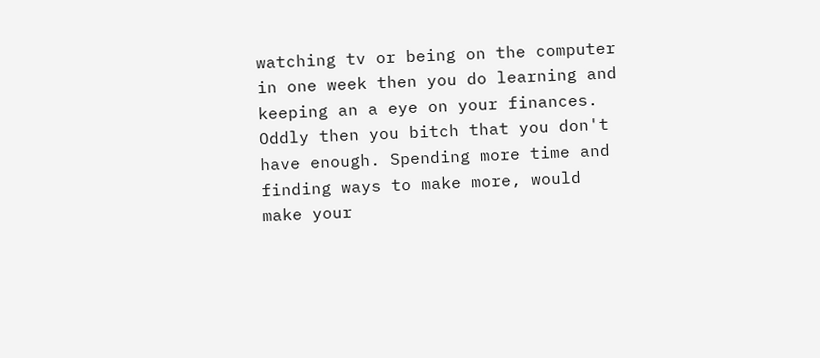watching tv or being on the computer in one week then you do learning and keeping an a eye on your finances. Oddly then you bitch that you don't have enough. Spending more time and finding ways to make more, would make your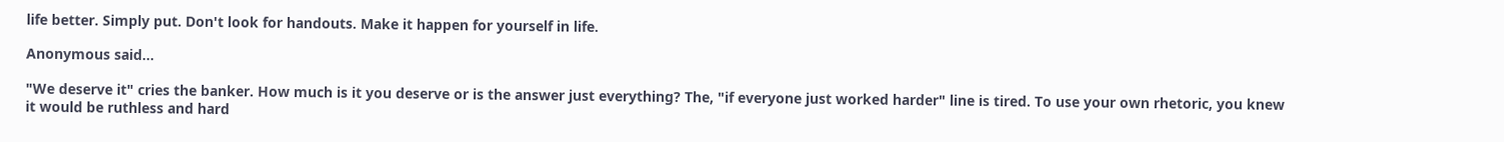life better. Simply put. Don't look for handouts. Make it happen for yourself in life.

Anonymous said...

"We deserve it" cries the banker. How much is it you deserve or is the answer just everything? The, "if everyone just worked harder" line is tired. To use your own rhetoric, you knew it would be ruthless and hard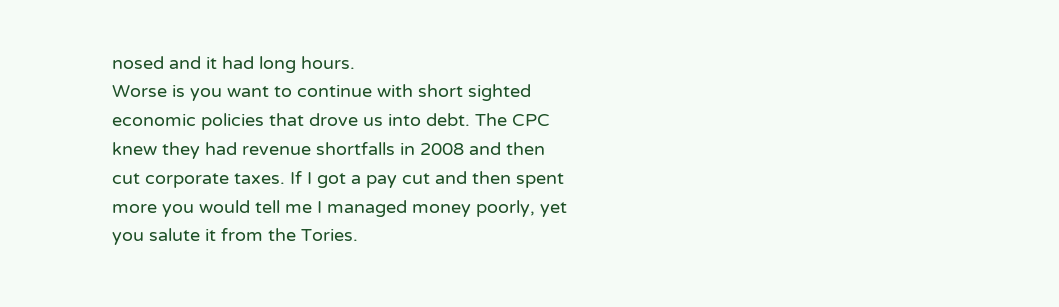nosed and it had long hours.
Worse is you want to continue with short sighted economic policies that drove us into debt. The CPC knew they had revenue shortfalls in 2008 and then cut corporate taxes. If I got a pay cut and then spent more you would tell me I managed money poorly, yet you salute it from the Tories.